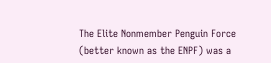The Elite Nonmember Penguin Force (better known as the ENPF) was a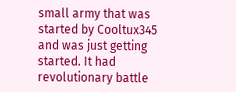small army that was started by Cooltux345 and was just getting started. It had revolutionary battle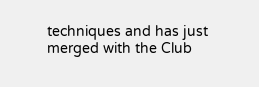techniques and has just merged with the Club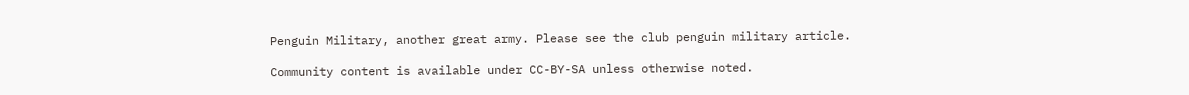Penguin Military, another great army. Please see the club penguin military article.

Community content is available under CC-BY-SA unless otherwise noted.